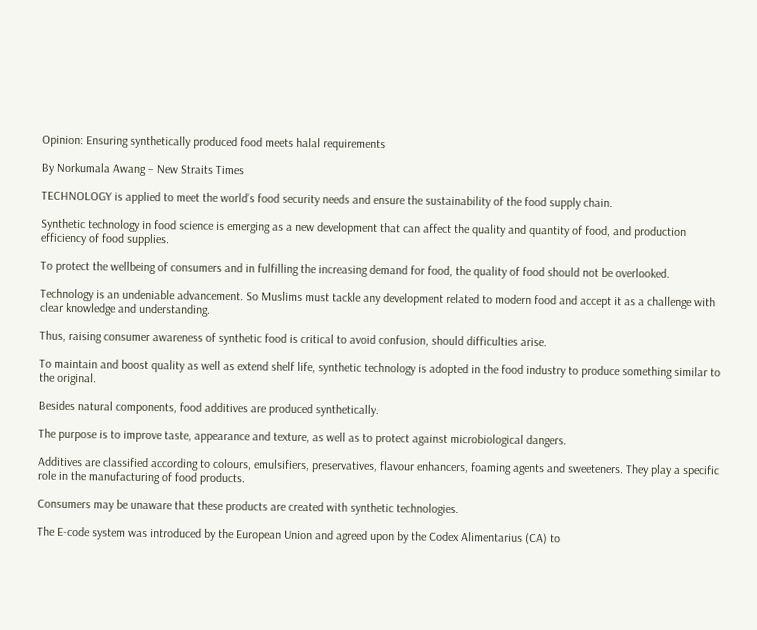Opinion: Ensuring synthetically produced food meets halal requirements

By Norkumala Awang – New Straits Times

TECHNOLOGY is applied to meet the world’s food security needs and ensure the sustainability of the food supply chain.

Synthetic technology in food science is emerging as a new development that can affect the quality and quantity of food, and production efficiency of food supplies.

To protect the wellbeing of consumers and in fulfilling the increasing demand for food, the quality of food should not be overlooked.

Technology is an undeniable advancement. So Muslims must tackle any development related to modern food and accept it as a challenge with clear knowledge and understanding.

Thus, raising consumer awareness of synthetic food is critical to avoid confusion, should difficulties arise.

To maintain and boost quality as well as extend shelf life, synthetic technology is adopted in the food industry to produce something similar to the original.

Besides natural components, food additives are produced synthetically.

The purpose is to improve taste, appearance and texture, as well as to protect against microbiological dangers.

Additives are classified according to colours, emulsifiers, preservatives, flavour enhancers, foaming agents and sweeteners. They play a specific role in the manufacturing of food products.

Consumers may be unaware that these products are created with synthetic technologies.

The E-code system was introduced by the European Union and agreed upon by the Codex Alimentarius (CA) to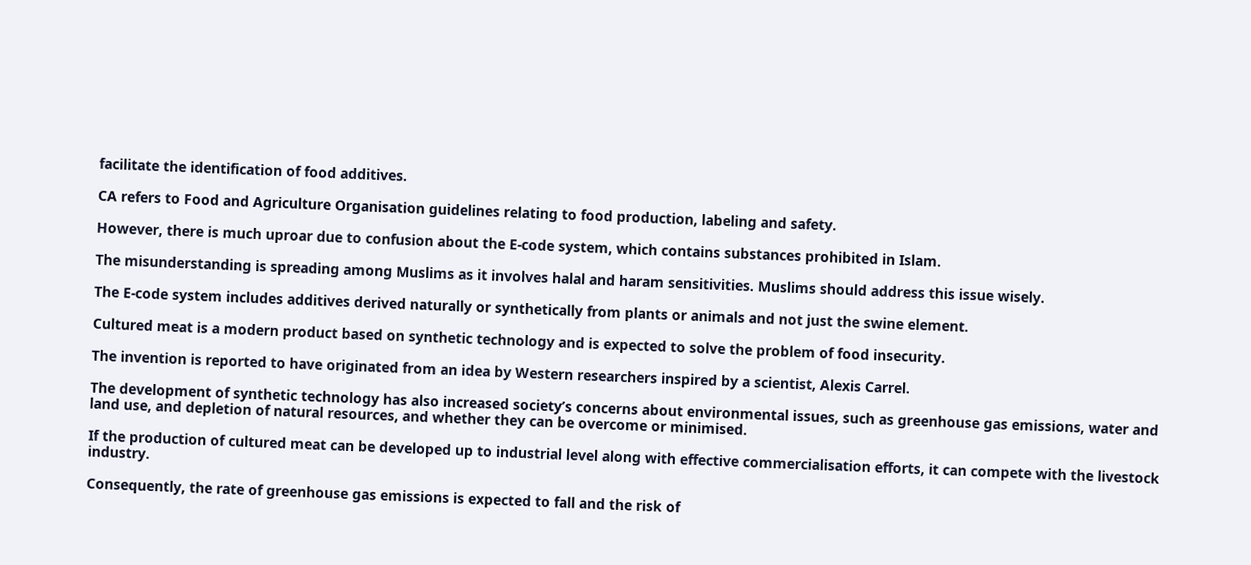facilitate the identification of food additives.

CA refers to Food and Agriculture Organisation guidelines relating to food production, labeling and safety.

However, there is much uproar due to confusion about the E-code system, which contains substances prohibited in Islam.

The misunderstanding is spreading among Muslims as it involves halal and haram sensitivities. Muslims should address this issue wisely.

The E-code system includes additives derived naturally or synthetically from plants or animals and not just the swine element.

Cultured meat is a modern product based on synthetic technology and is expected to solve the problem of food insecurity.

The invention is reported to have originated from an idea by Western researchers inspired by a scientist, Alexis Carrel.

The development of synthetic technology has also increased society’s concerns about environmental issues, such as greenhouse gas emissions, water and land use, and depletion of natural resources, and whether they can be overcome or minimised.

If the production of cultured meat can be developed up to industrial level along with effective commercialisation efforts, it can compete with the livestock industry.

Consequently, the rate of greenhouse gas emissions is expected to fall and the risk of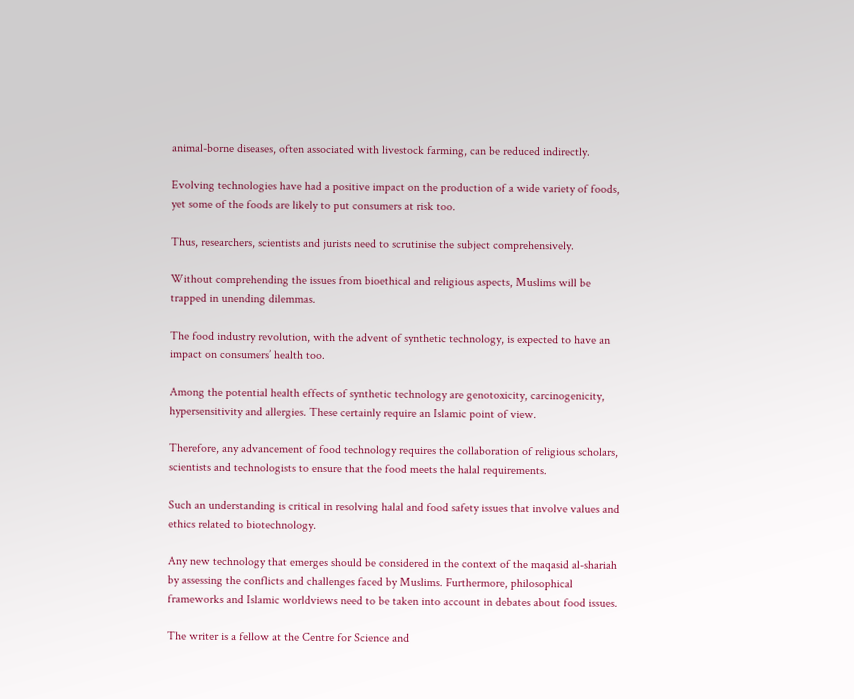animal-borne diseases, often associated with livestock farming, can be reduced indirectly.

Evolving technologies have had a positive impact on the production of a wide variety of foods, yet some of the foods are likely to put consumers at risk too.

Thus, researchers, scientists and jurists need to scrutinise the subject comprehensively.

Without comprehending the issues from bioethical and religious aspects, Muslims will be trapped in unending dilemmas.

The food industry revolution, with the advent of synthetic technology, is expected to have an impact on consumers’ health too.

Among the potential health effects of synthetic technology are genotoxicity, carcinogenicity, hypersensitivity and allergies. These certainly require an Islamic point of view.

Therefore, any advancement of food technology requires the collaboration of religious scholars, scientists and technologists to ensure that the food meets the halal requirements.

Such an understanding is critical in resolving halal and food safety issues that involve values and ethics related to biotechnology.

Any new technology that emerges should be considered in the context of the maqasid al-shariah by assessing the conflicts and challenges faced by Muslims. Furthermore, philosophical frameworks and Islamic worldviews need to be taken into account in debates about food issues.

The writer is a fellow at the Centre for Science and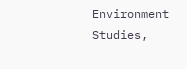Environment Studies,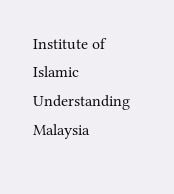Institute of Islamic Understanding Malaysia